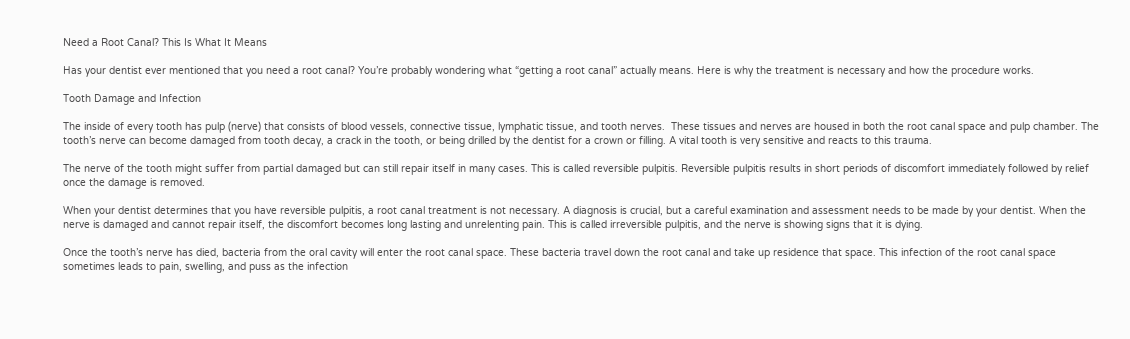Need a Root Canal? This Is What It Means

Has your dentist ever mentioned that you need a root canal? You’re probably wondering what “getting a root canal” actually means. Here is why the treatment is necessary and how the procedure works.

Tooth Damage and Infection

The inside of every tooth has pulp (nerve) that consists of blood vessels, connective tissue, lymphatic tissue, and tooth nerves.  These tissues and nerves are housed in both the root canal space and pulp chamber. The tooth’s nerve can become damaged from tooth decay, a crack in the tooth, or being drilled by the dentist for a crown or filling. A vital tooth is very sensitive and reacts to this trauma.

The nerve of the tooth might suffer from partial damaged but can still repair itself in many cases. This is called reversible pulpitis. Reversible pulpitis results in short periods of discomfort immediately followed by relief once the damage is removed.

When your dentist determines that you have reversible pulpitis, a root canal treatment is not necessary. A diagnosis is crucial, but a careful examination and assessment needs to be made by your dentist. When the nerve is damaged and cannot repair itself, the discomfort becomes long lasting and unrelenting pain. This is called irreversible pulpitis, and the nerve is showing signs that it is dying.

Once the tooth’s nerve has died, bacteria from the oral cavity will enter the root canal space. These bacteria travel down the root canal and take up residence that space. This infection of the root canal space sometimes leads to pain, swelling, and puss as the infection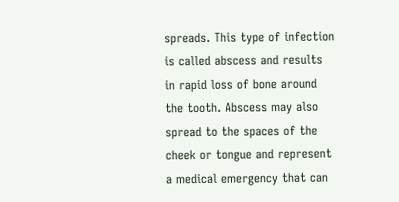spreads. This type of infection is called abscess and results in rapid loss of bone around the tooth. Abscess may also spread to the spaces of the cheek or tongue and represent a medical emergency that can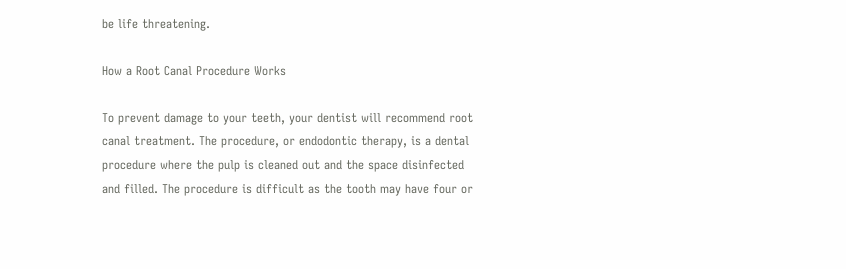be life threatening.

How a Root Canal Procedure Works

To prevent damage to your teeth, your dentist will recommend root canal treatment. The procedure, or endodontic therapy, is a dental procedure where the pulp is cleaned out and the space disinfected and filled. The procedure is difficult as the tooth may have four or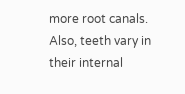more root canals. Also, teeth vary in their internal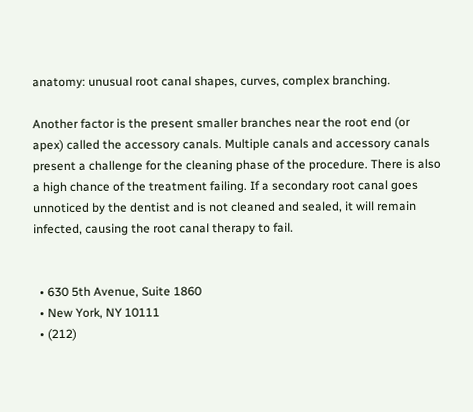anatomy: unusual root canal shapes, curves, complex branching.

Another factor is the present smaller branches near the root end (or apex) called the accessory canals. Multiple canals and accessory canals present a challenge for the cleaning phase of the procedure. There is also a high chance of the treatment failing. If a secondary root canal goes unnoticed by the dentist and is not cleaned and sealed, it will remain infected, causing the root canal therapy to fail.


  • 630 5th Avenue, Suite 1860
  • New York, NY 10111
  • (212)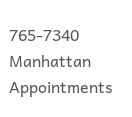765-7340
Manhattan Appointments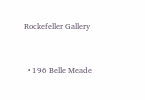Rockefeller Gallery


  • 196 Belle Meade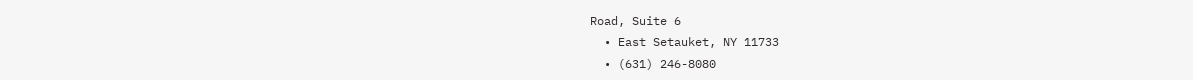Road, Suite 6
  • East Setauket, NY 11733
  • (631) 246-8080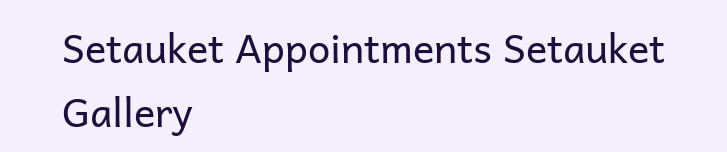Setauket Appointments Setauket Gallery